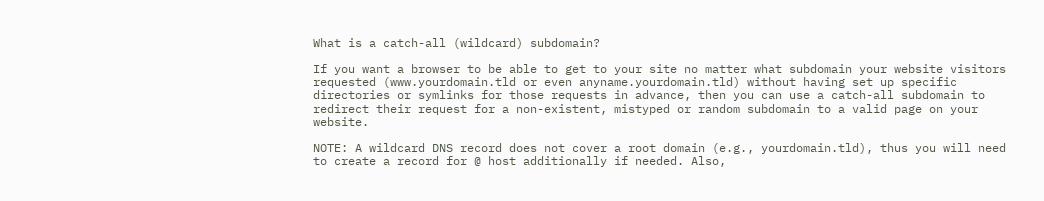What is a catch-all (wildcard) subdomain?

If you want a browser to be able to get to your site no matter what subdomain your website visitors requested (www.yourdomain.tld or even anyname.yourdomain.tld) without having set up specific directories or symlinks for those requests in advance, then you can use a catch-all subdomain to redirect their request for a non-existent, mistyped or random subdomain to a valid page on your website.

NOTE: A wildcard DNS record does not cover a root domain (e.g., yourdomain.tld), thus you will need to create a record for @ host additionally if needed. Also,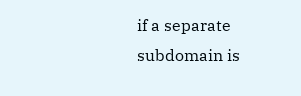if a separate subdomain is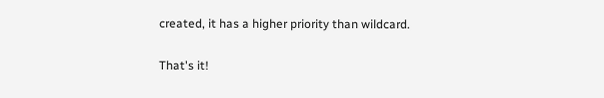created, it has a higher priority than wildcard.

That's it!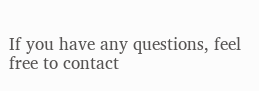If you have any questions, feel free to contact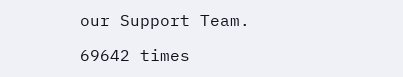our Support Team.

69642 times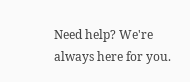Need help? We're always here for you.